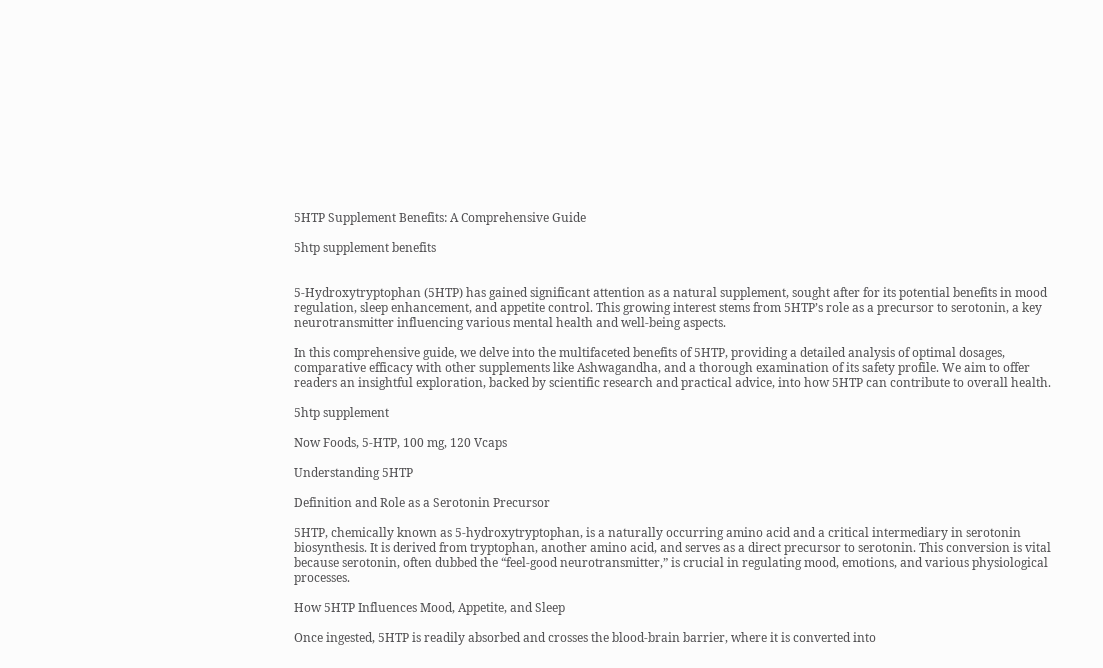5HTP Supplement Benefits: A Comprehensive Guide

5htp supplement benefits


5-Hydroxytryptophan (5HTP) has gained significant attention as a natural supplement, sought after for its potential benefits in mood regulation, sleep enhancement, and appetite control. This growing interest stems from 5HTP’s role as a precursor to serotonin, a key neurotransmitter influencing various mental health and well-being aspects.

In this comprehensive guide, we delve into the multifaceted benefits of 5HTP, providing a detailed analysis of optimal dosages, comparative efficacy with other supplements like Ashwagandha, and a thorough examination of its safety profile. We aim to offer readers an insightful exploration, backed by scientific research and practical advice, into how 5HTP can contribute to overall health.

5htp supplement

Now Foods, 5-HTP, 100 mg, 120 Vcaps

Understanding 5HTP

Definition and Role as a Serotonin Precursor

5HTP, chemically known as 5-hydroxytryptophan, is a naturally occurring amino acid and a critical intermediary in serotonin biosynthesis. It is derived from tryptophan, another amino acid, and serves as a direct precursor to serotonin. This conversion is vital because serotonin, often dubbed the “feel-good neurotransmitter,” is crucial in regulating mood, emotions, and various physiological processes.

How 5HTP Influences Mood, Appetite, and Sleep

Once ingested, 5HTP is readily absorbed and crosses the blood-brain barrier, where it is converted into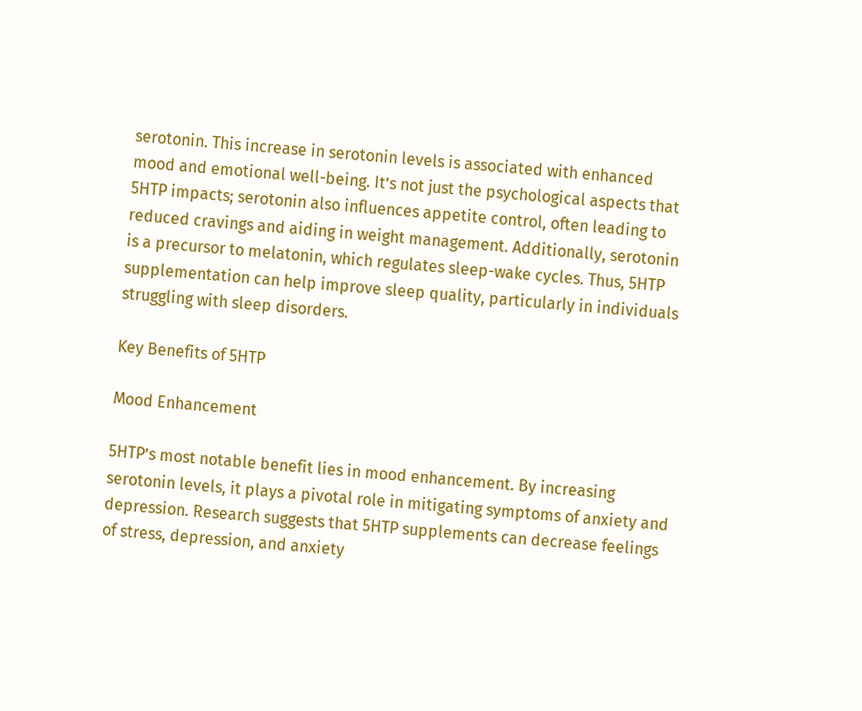serotonin. This increase in serotonin levels is associated with enhanced mood and emotional well-being. It’s not just the psychological aspects that 5HTP impacts; serotonin also influences appetite control, often leading to reduced cravings and aiding in weight management. Additionally, serotonin is a precursor to melatonin, which regulates sleep-wake cycles. Thus, 5HTP supplementation can help improve sleep quality, particularly in individuals struggling with sleep disorders.

Key Benefits of 5HTP

Mood Enhancement

5HTP’s most notable benefit lies in mood enhancement. By increasing serotonin levels, it plays a pivotal role in mitigating symptoms of anxiety and depression. Research suggests that 5HTP supplements can decrease feelings of stress, depression, and anxiety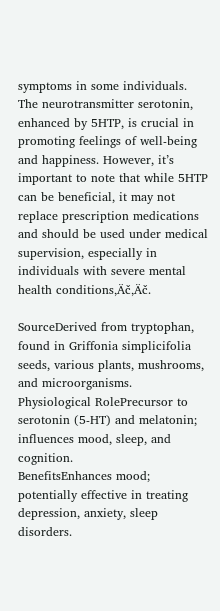symptoms in some individuals. The neurotransmitter serotonin, enhanced by 5HTP, is crucial in promoting feelings of well-being and happiness. However, it’s important to note that while 5HTP can be beneficial, it may not replace prescription medications and should be used under medical supervision, especially in individuals with severe mental health conditions‚Äč‚Äč.

SourceDerived from tryptophan, found in Griffonia simplicifolia seeds, various plants, mushrooms, and microorganisms.
Physiological RolePrecursor to serotonin (5-HT) and melatonin; influences mood, sleep, and cognition.
BenefitsEnhances mood; potentially effective in treating depression, anxiety, sleep disorders.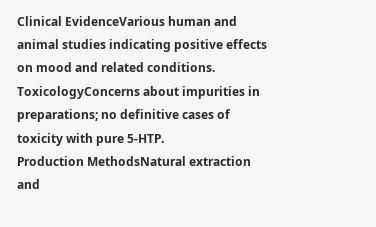Clinical EvidenceVarious human and animal studies indicating positive effects on mood and related conditions.
ToxicologyConcerns about impurities in preparations; no definitive cases of toxicity with pure 5-HTP.
Production MethodsNatural extraction and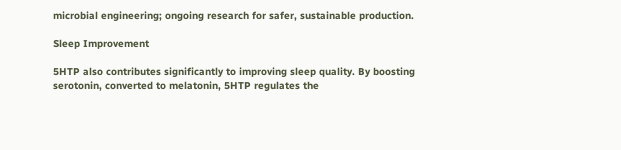microbial engineering; ongoing research for safer, sustainable production.

Sleep Improvement

5HTP also contributes significantly to improving sleep quality. By boosting serotonin, converted to melatonin, 5HTP regulates the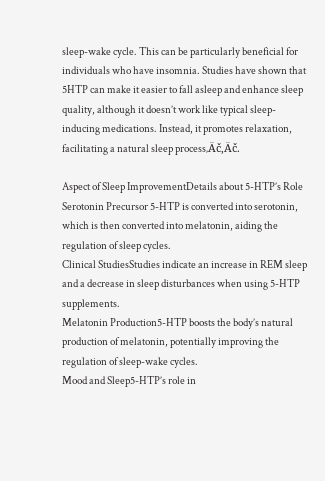sleep-wake cycle. This can be particularly beneficial for individuals who have insomnia. Studies have shown that 5HTP can make it easier to fall asleep and enhance sleep quality, although it doesn’t work like typical sleep-inducing medications. Instead, it promotes relaxation, facilitating a natural sleep process‚Äč‚Äč.

Aspect of Sleep ImprovementDetails about 5-HTP’s Role
Serotonin Precursor 5-HTP is converted into serotonin, which is then converted into melatonin, aiding the regulation of sleep cycles.
Clinical StudiesStudies indicate an increase in REM sleep and a decrease in sleep disturbances when using 5-HTP supplements.
Melatonin Production5-HTP boosts the body’s natural production of melatonin, potentially improving the regulation of sleep-wake cycles.
Mood and Sleep5-HTP’s role in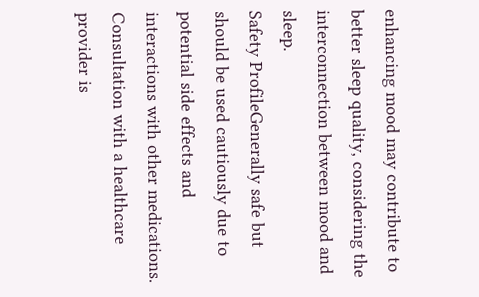enhancing mood may contribute to better sleep quality, considering the interconnection between mood and sleep.
Safety ProfileGenerally safe but should be used cautiously due to potential side effects and interactions with other medications. Consultation with a healthcare provider is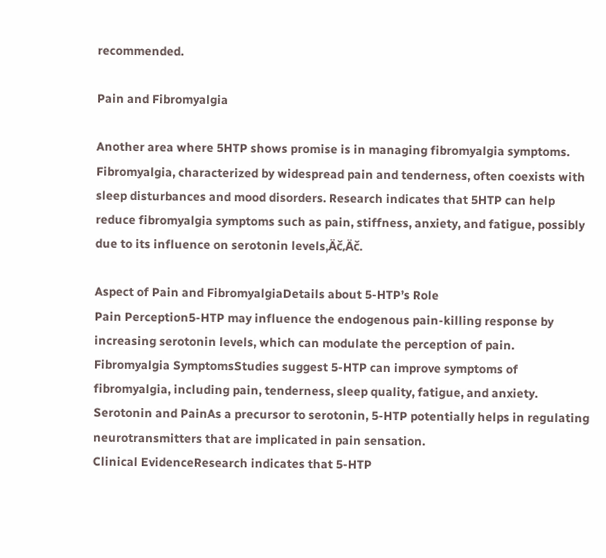recommended.

Pain and Fibromyalgia

Another area where 5HTP shows promise is in managing fibromyalgia symptoms. Fibromyalgia, characterized by widespread pain and tenderness, often coexists with sleep disturbances and mood disorders. Research indicates that 5HTP can help reduce fibromyalgia symptoms such as pain, stiffness, anxiety, and fatigue, possibly due to its influence on serotonin levels‚Äč‚Äč.

Aspect of Pain and FibromyalgiaDetails about 5-HTP’s Role
Pain Perception5-HTP may influence the endogenous pain-killing response by increasing serotonin levels, which can modulate the perception of pain.
Fibromyalgia SymptomsStudies suggest 5-HTP can improve symptoms of fibromyalgia, including pain, tenderness, sleep quality, fatigue, and anxiety.
Serotonin and PainAs a precursor to serotonin, 5-HTP potentially helps in regulating neurotransmitters that are implicated in pain sensation.
Clinical EvidenceResearch indicates that 5-HTP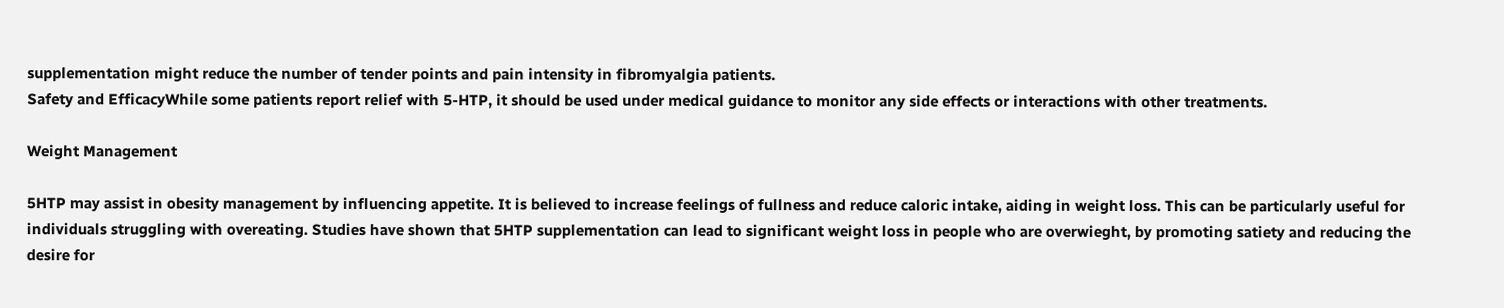supplementation might reduce the number of tender points and pain intensity in fibromyalgia patients.
Safety and EfficacyWhile some patients report relief with 5-HTP, it should be used under medical guidance to monitor any side effects or interactions with other treatments.

Weight Management

5HTP may assist in obesity management by influencing appetite. It is believed to increase feelings of fullness and reduce caloric intake, aiding in weight loss. This can be particularly useful for individuals struggling with overeating. Studies have shown that 5HTP supplementation can lead to significant weight loss in people who are overwieght, by promoting satiety and reducing the desire for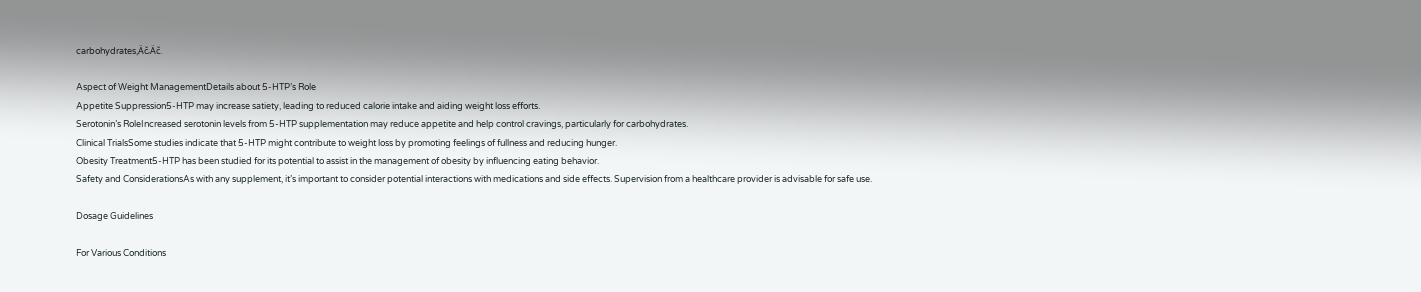carbohydrates‚Äč‚Äč.

Aspect of Weight ManagementDetails about 5-HTP’s Role
Appetite Suppression5-HTP may increase satiety, leading to reduced calorie intake and aiding weight loss efforts.
Serotonin’s RoleIncreased serotonin levels from 5-HTP supplementation may reduce appetite and help control cravings, particularly for carbohydrates.
Clinical TrialsSome studies indicate that 5-HTP might contribute to weight loss by promoting feelings of fullness and reducing hunger.
Obesity Treatment5-HTP has been studied for its potential to assist in the management of obesity by influencing eating behavior.
Safety and ConsiderationsAs with any supplement, it’s important to consider potential interactions with medications and side effects. Supervision from a healthcare provider is advisable for safe use.

Dosage Guidelines

For Various Conditions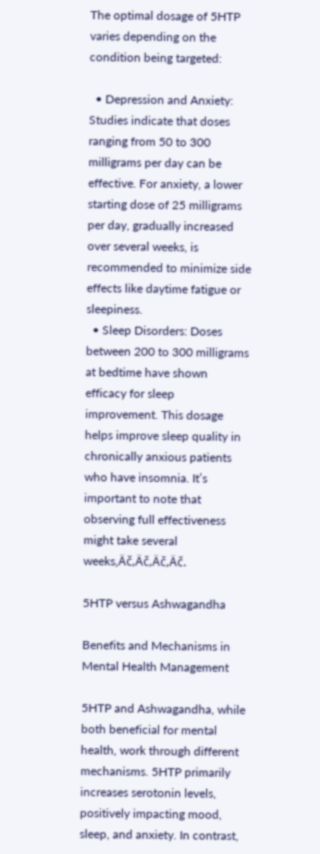The optimal dosage of 5HTP varies depending on the condition being targeted:

  • Depression and Anxiety: Studies indicate that doses ranging from 50 to 300 milligrams per day can be effective. For anxiety, a lower starting dose of 25 milligrams per day, gradually increased over several weeks, is recommended to minimize side effects like daytime fatigue or sleepiness.
  • Sleep Disorders: Doses between 200 to 300 milligrams at bedtime have shown efficacy for sleep improvement. This dosage helps improve sleep quality in chronically anxious patients who have insomnia. It’s important to note that observing full effectiveness might take several weeks‚Äč‚Äč‚Äč‚Äč.

5HTP versus Ashwagandha

Benefits and Mechanisms in Mental Health Management

5HTP and Ashwagandha, while both beneficial for mental health, work through different mechanisms. 5HTP primarily increases serotonin levels, positively impacting mood, sleep, and anxiety. In contrast,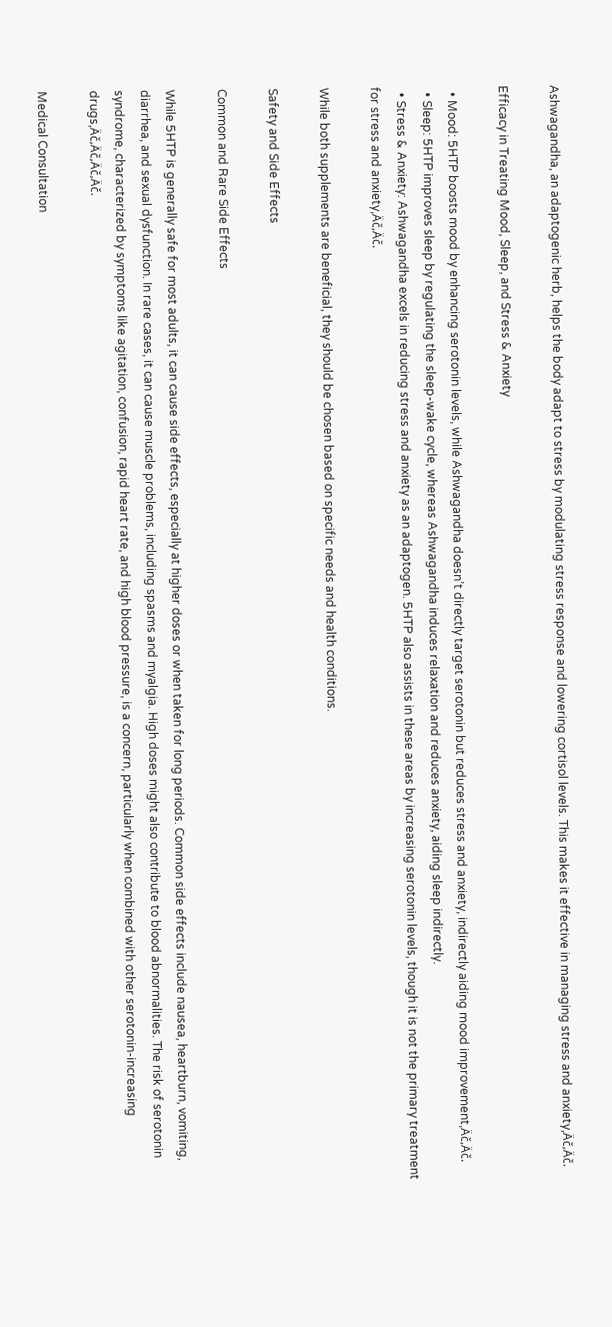Ashwagandha, an adaptogenic herb, helps the body adapt to stress by modulating stress response and lowering cortisol levels. This makes it effective in managing stress and anxiety‚Äč‚Äč.

Efficacy in Treating Mood, Sleep, and Stress & Anxiety

  • Mood: 5HTP boosts mood by enhancing serotonin levels, while Ashwagandha doesn’t directly target serotonin but reduces stress and anxiety, indirectly aiding mood improvement‚Äč‚Äč.
  • Sleep: 5HTP improves sleep by regulating the sleep-wake cycle, whereas Ashwagandha induces relaxation and reduces anxiety, aiding sleep indirectly.
  • Stress & Anxiety: Ashwagandha excels in reducing stress and anxiety as an adaptogen. 5HTP also assists in these areas by increasing serotonin levels, though it is not the primary treatment for stress and anxiety‚Äč‚Äč.

While both supplements are beneficial, they should be chosen based on specific needs and health conditions.

Safety and Side Effects

Common and Rare Side Effects

While 5HTP is generally safe for most adults, it can cause side effects, especially at higher doses or when taken for long periods. Common side effects include nausea, heartburn, vomiting, diarrhea, and sexual dysfunction. In rare cases, it can cause muscle problems, including spasms and myalgia. High doses might also contribute to blood abnormalities. The risk of serotonin syndrome, characterized by symptoms like agitation, confusion, rapid heart rate, and high blood pressure, is a concern, particularly when combined with other serotonin-increasing drugs‚Äč‚Äč‚Äč‚Äč.

Medical Consultation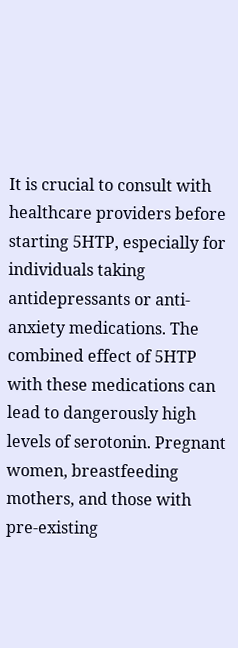It is crucial to consult with healthcare providers before starting 5HTP, especially for individuals taking antidepressants or anti-anxiety medications. The combined effect of 5HTP with these medications can lead to dangerously high levels of serotonin. Pregnant women, breastfeeding mothers, and those with pre-existing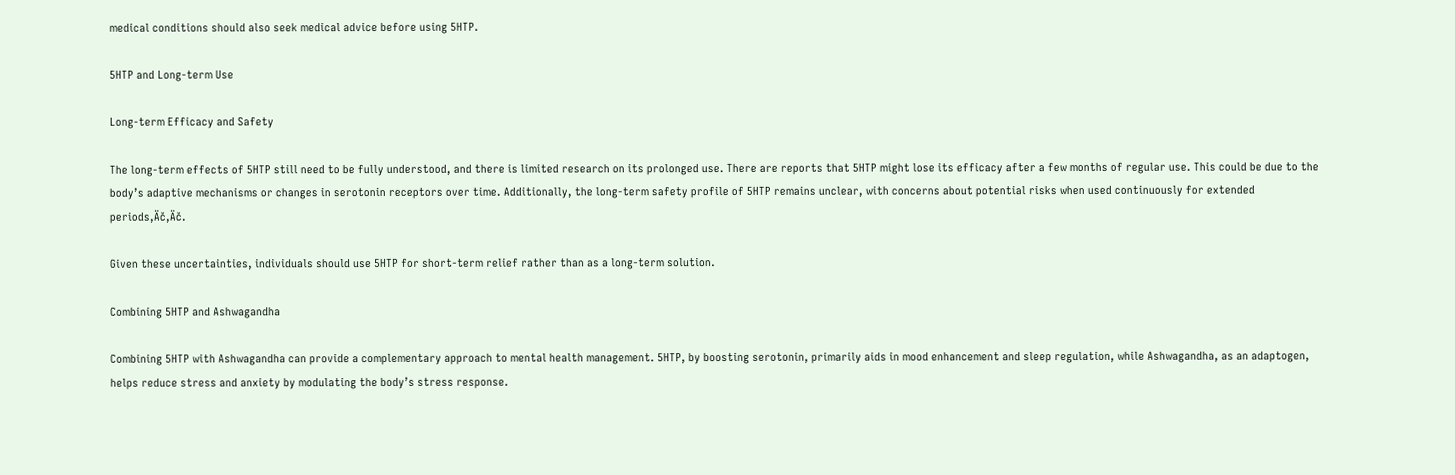medical conditions should also seek medical advice before using 5HTP.

5HTP and Long-term Use

Long-term Efficacy and Safety

The long-term effects of 5HTP still need to be fully understood, and there is limited research on its prolonged use. There are reports that 5HTP might lose its efficacy after a few months of regular use. This could be due to the body’s adaptive mechanisms or changes in serotonin receptors over time. Additionally, the long-term safety profile of 5HTP remains unclear, with concerns about potential risks when used continuously for extended periods‚Äč‚Äč.

Given these uncertainties, individuals should use 5HTP for short-term relief rather than as a long-term solution.

Combining 5HTP and Ashwagandha

Combining 5HTP with Ashwagandha can provide a complementary approach to mental health management. 5HTP, by boosting serotonin, primarily aids in mood enhancement and sleep regulation, while Ashwagandha, as an adaptogen, helps reduce stress and anxiety by modulating the body’s stress response.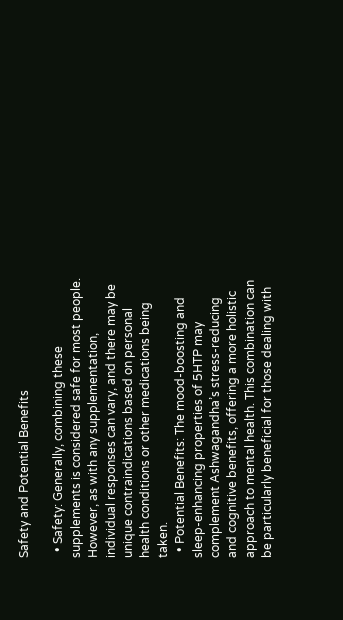Safety and Potential Benefits

  • Safety: Generally, combining these supplements is considered safe for most people. However, as with any supplementation, individual responses can vary, and there may be unique contraindications based on personal health conditions or other medications being taken.
  • Potential Benefits: The mood-boosting and sleep-enhancing properties of 5HTP may complement Ashwagandha’s stress-reducing and cognitive benefits, offering a more holistic approach to mental health. This combination can be particularly beneficial for those dealing with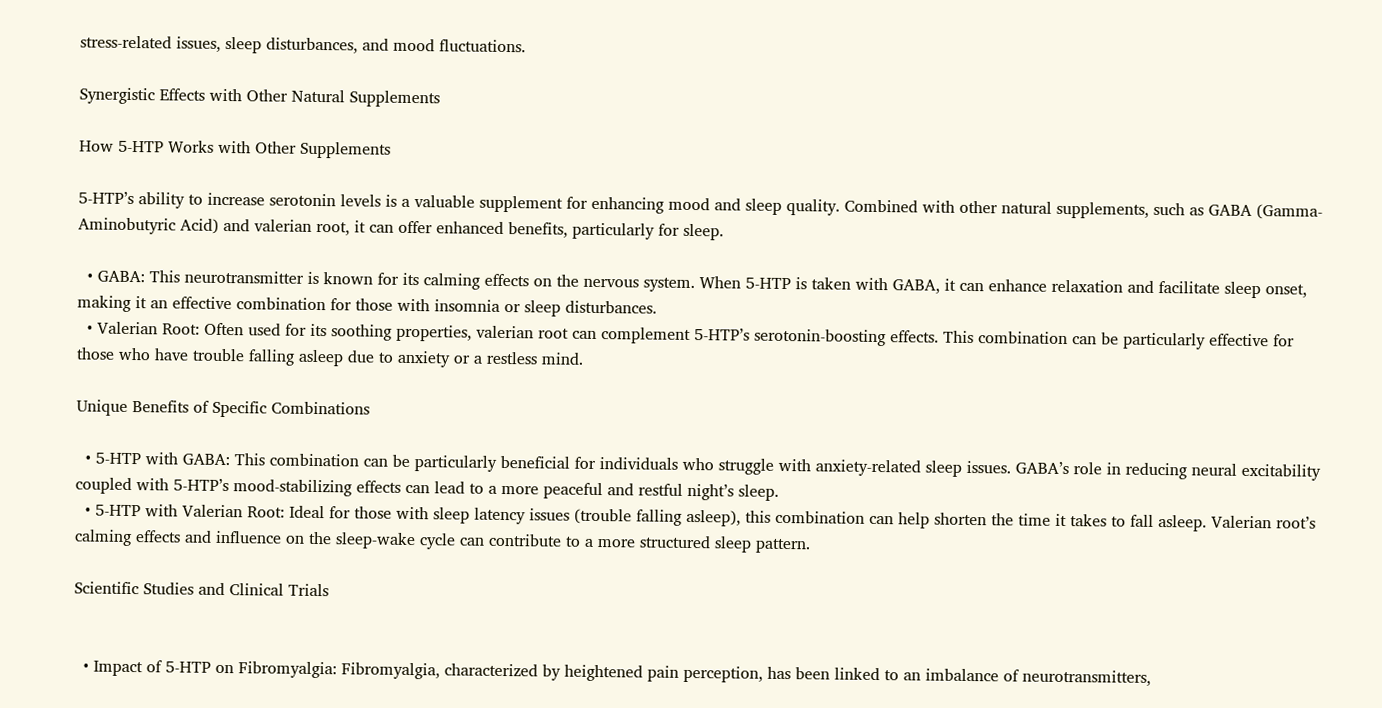stress-related issues, sleep disturbances, and mood fluctuations.

Synergistic Effects with Other Natural Supplements

How 5-HTP Works with Other Supplements

5-HTP’s ability to increase serotonin levels is a valuable supplement for enhancing mood and sleep quality. Combined with other natural supplements, such as GABA (Gamma-Aminobutyric Acid) and valerian root, it can offer enhanced benefits, particularly for sleep.

  • GABA: This neurotransmitter is known for its calming effects on the nervous system. When 5-HTP is taken with GABA, it can enhance relaxation and facilitate sleep onset, making it an effective combination for those with insomnia or sleep disturbances.
  • Valerian Root: Often used for its soothing properties, valerian root can complement 5-HTP’s serotonin-boosting effects. This combination can be particularly effective for those who have trouble falling asleep due to anxiety or a restless mind.

Unique Benefits of Specific Combinations

  • 5-HTP with GABA: This combination can be particularly beneficial for individuals who struggle with anxiety-related sleep issues. GABA’s role in reducing neural excitability coupled with 5-HTP’s mood-stabilizing effects can lead to a more peaceful and restful night’s sleep.
  • 5-HTP with Valerian Root: Ideal for those with sleep latency issues (trouble falling asleep), this combination can help shorten the time it takes to fall asleep. Valerian root’s calming effects and influence on the sleep-wake cycle can contribute to a more structured sleep pattern.

Scientific Studies and Clinical Trials


  • Impact of 5-HTP on Fibromyalgia: Fibromyalgia, characterized by heightened pain perception, has been linked to an imbalance of neurotransmitters,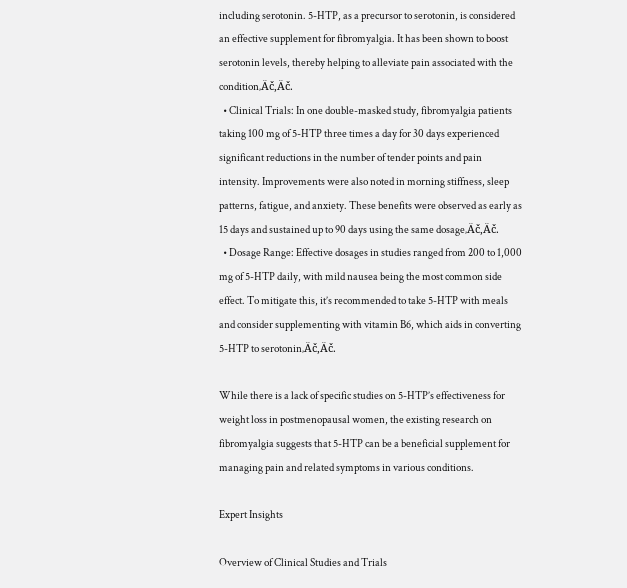including serotonin. 5-HTP, as a precursor to serotonin, is considered an effective supplement for fibromyalgia. It has been shown to boost serotonin levels, thereby helping to alleviate pain associated with the condition‚Äč‚Äč.
  • Clinical Trials: In one double-masked study, fibromyalgia patients taking 100 mg of 5-HTP three times a day for 30 days experienced significant reductions in the number of tender points and pain intensity. Improvements were also noted in morning stiffness, sleep patterns, fatigue, and anxiety. These benefits were observed as early as 15 days and sustained up to 90 days using the same dosage‚Äč‚Äč.
  • Dosage Range: Effective dosages in studies ranged from 200 to 1,000 mg of 5-HTP daily, with mild nausea being the most common side effect. To mitigate this, it’s recommended to take 5-HTP with meals and consider supplementing with vitamin B6, which aids in converting 5-HTP to serotonin‚Äč‚Äč.

While there is a lack of specific studies on 5-HTP’s effectiveness for weight loss in postmenopausal women, the existing research on fibromyalgia suggests that 5-HTP can be a beneficial supplement for managing pain and related symptoms in various conditions.

Expert Insights

Overview of Clinical Studies and Trials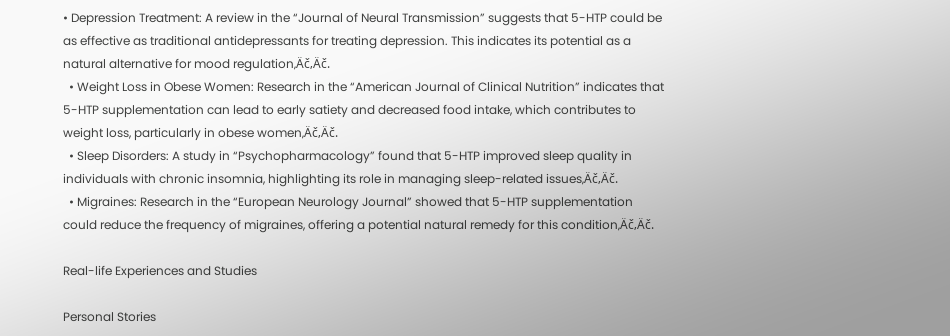• Depression Treatment: A review in the “Journal of Neural Transmission” suggests that 5-HTP could be as effective as traditional antidepressants for treating depression. This indicates its potential as a natural alternative for mood regulation‚Äč‚Äč.
  • Weight Loss in Obese Women: Research in the “American Journal of Clinical Nutrition” indicates that 5-HTP supplementation can lead to early satiety and decreased food intake, which contributes to weight loss, particularly in obese women‚Äč‚Äč.
  • Sleep Disorders: A study in “Psychopharmacology” found that 5-HTP improved sleep quality in individuals with chronic insomnia, highlighting its role in managing sleep-related issues‚Äč‚Äč.
  • Migraines: Research in the “European Neurology Journal” showed that 5-HTP supplementation could reduce the frequency of migraines, offering a potential natural remedy for this condition‚Äč‚Äč.

Real-life Experiences and Studies

Personal Stories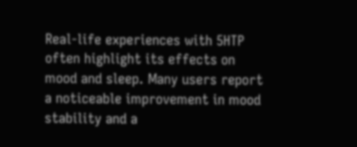Real-life experiences with 5HTP often highlight its effects on mood and sleep. Many users report a noticeable improvement in mood stability and a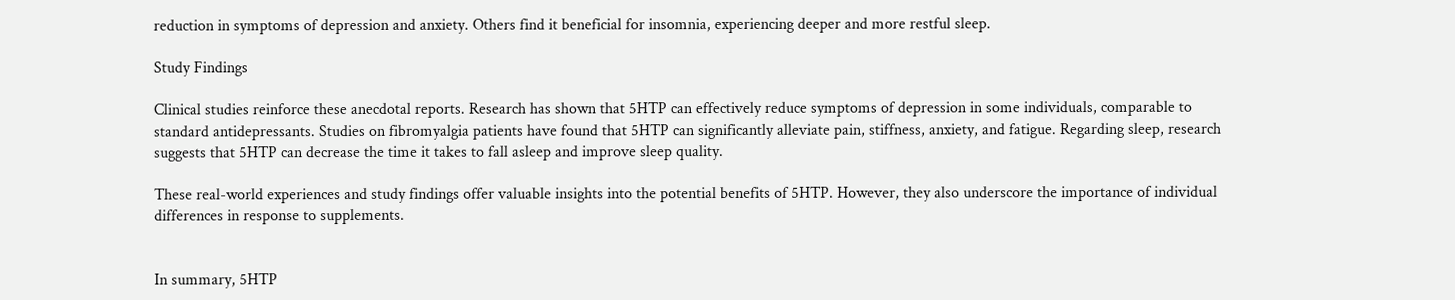reduction in symptoms of depression and anxiety. Others find it beneficial for insomnia, experiencing deeper and more restful sleep.

Study Findings

Clinical studies reinforce these anecdotal reports. Research has shown that 5HTP can effectively reduce symptoms of depression in some individuals, comparable to standard antidepressants. Studies on fibromyalgia patients have found that 5HTP can significantly alleviate pain, stiffness, anxiety, and fatigue. Regarding sleep, research suggests that 5HTP can decrease the time it takes to fall asleep and improve sleep quality.

These real-world experiences and study findings offer valuable insights into the potential benefits of 5HTP. However, they also underscore the importance of individual differences in response to supplements.


In summary, 5HTP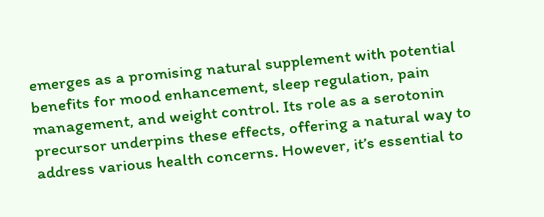emerges as a promising natural supplement with potential benefits for mood enhancement, sleep regulation, pain management, and weight control. Its role as a serotonin precursor underpins these effects, offering a natural way to address various health concerns. However, it’s essential to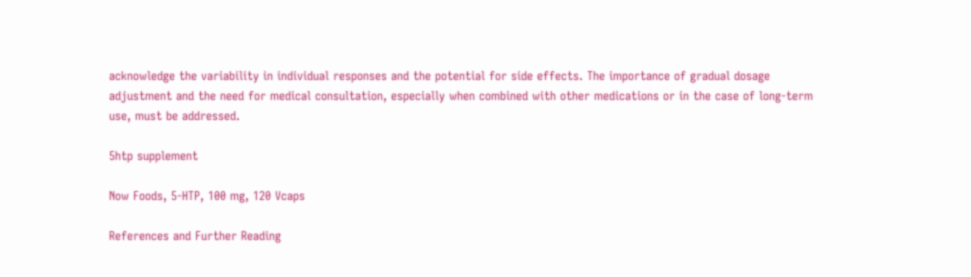acknowledge the variability in individual responses and the potential for side effects. The importance of gradual dosage adjustment and the need for medical consultation, especially when combined with other medications or in the case of long-term use, must be addressed.

5htp supplement

Now Foods, 5-HTP, 100 mg, 120 Vcaps

References and Further Reading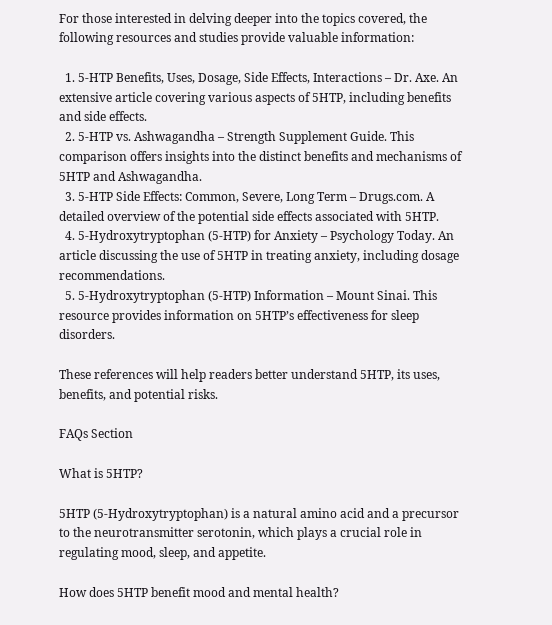For those interested in delving deeper into the topics covered, the following resources and studies provide valuable information:

  1. 5-HTP Benefits, Uses, Dosage, Side Effects, Interactions – Dr. Axe. An extensive article covering various aspects of 5HTP, including benefits and side effects.
  2. 5-HTP vs. Ashwagandha – Strength Supplement Guide. This comparison offers insights into the distinct benefits and mechanisms of 5HTP and Ashwagandha.
  3. 5-HTP Side Effects: Common, Severe, Long Term – Drugs.com. A detailed overview of the potential side effects associated with 5HTP.
  4. 5-Hydroxytryptophan (5-HTP) for Anxiety – Psychology Today. An article discussing the use of 5HTP in treating anxiety, including dosage recommendations.
  5. 5-Hydroxytryptophan (5-HTP) Information – Mount Sinai. This resource provides information on 5HTP’s effectiveness for sleep disorders.

These references will help readers better understand 5HTP, its uses, benefits, and potential risks.

FAQs Section

What is 5HTP?

5HTP (5-Hydroxytryptophan) is a natural amino acid and a precursor to the neurotransmitter serotonin, which plays a crucial role in regulating mood, sleep, and appetite.

How does 5HTP benefit mood and mental health?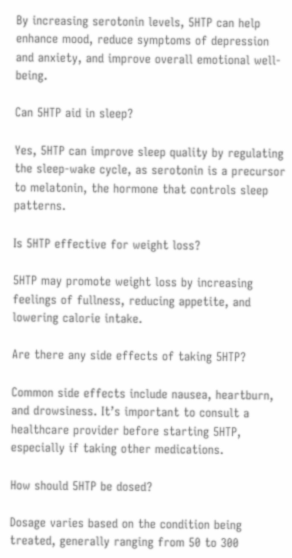By increasing serotonin levels, 5HTP can help enhance mood, reduce symptoms of depression and anxiety, and improve overall emotional well-being.

Can 5HTP aid in sleep?

Yes, 5HTP can improve sleep quality by regulating the sleep-wake cycle, as serotonin is a precursor to melatonin, the hormone that controls sleep patterns.

Is 5HTP effective for weight loss?

5HTP may promote weight loss by increasing feelings of fullness, reducing appetite, and lowering calorie intake.

Are there any side effects of taking 5HTP?

Common side effects include nausea, heartburn, and drowsiness. It’s important to consult a healthcare provider before starting 5HTP, especially if taking other medications.

How should 5HTP be dosed?

Dosage varies based on the condition being treated, generally ranging from 50 to 300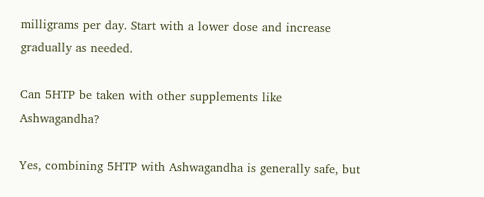milligrams per day. Start with a lower dose and increase gradually as needed.

Can 5HTP be taken with other supplements like Ashwagandha?

Yes, combining 5HTP with Ashwagandha is generally safe, but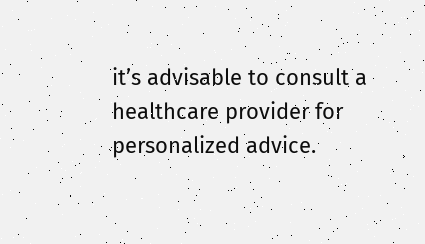it’s advisable to consult a healthcare provider for personalized advice.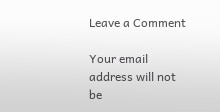Leave a Comment

Your email address will not be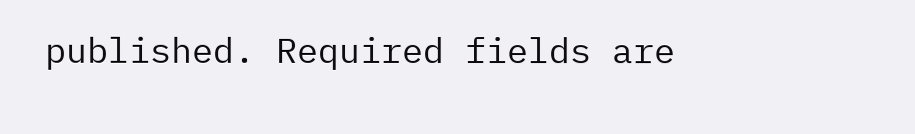published. Required fields are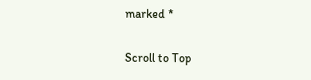marked *

Scroll to Top